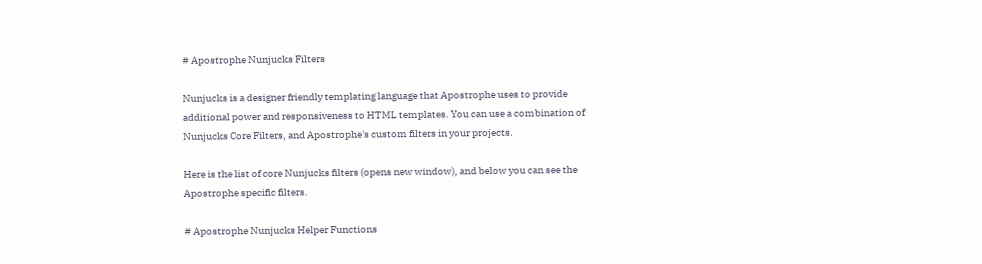# Apostrophe Nunjucks Filters

Nunjucks is a designer friendly templating language that Apostrophe uses to provide additional power and responsiveness to HTML templates. You can use a combination of Nunjucks Core Filters, and Apostrophe's custom filters in your projects.

Here is the list of core Nunjucks filters (opens new window), and below you can see the Apostrophe specific filters.

# Apostrophe Nunjucks Helper Functions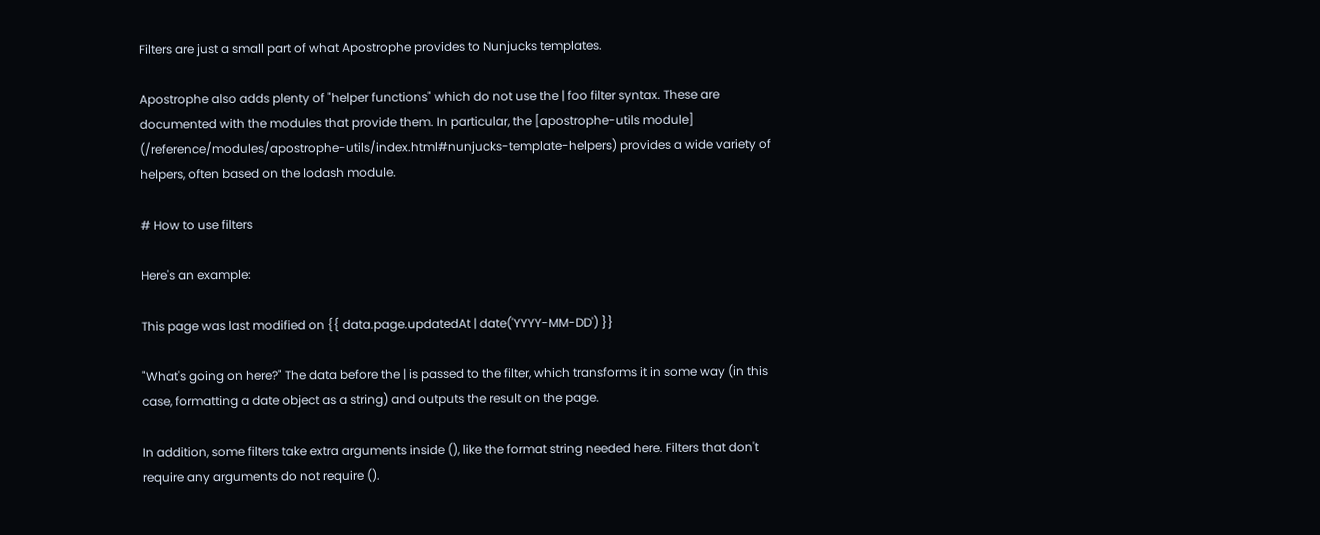Filters are just a small part of what Apostrophe provides to Nunjucks templates.

Apostrophe also adds plenty of "helper functions" which do not use the | foo filter syntax. These are documented with the modules that provide them. In particular, the [apostrophe-utils module] (/reference/modules/apostrophe-utils/index.html#nunjucks-template-helpers) provides a wide variety of helpers, often based on the lodash module.

# How to use filters

Here's an example:

This page was last modified on {{ data.page.updatedAt | date('YYYY-MM-DD') }}

"What's going on here?" The data before the | is passed to the filter, which transforms it in some way (in this case, formatting a date object as a string) and outputs the result on the page.

In addition, some filters take extra arguments inside (), like the format string needed here. Filters that don't require any arguments do not require ().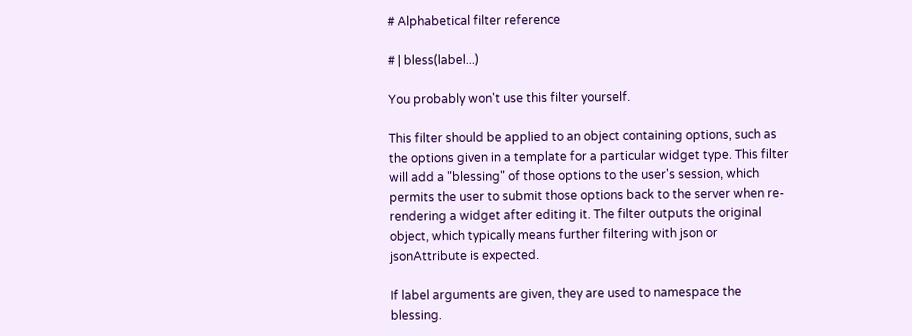# Alphabetical filter reference

# | bless(label...)

You probably won't use this filter yourself.

This filter should be applied to an object containing options, such as the options given in a template for a particular widget type. This filter will add a "blessing" of those options to the user's session, which permits the user to submit those options back to the server when re-rendering a widget after editing it. The filter outputs the original object, which typically means further filtering with json or jsonAttribute is expected.

If label arguments are given, they are used to namespace the blessing.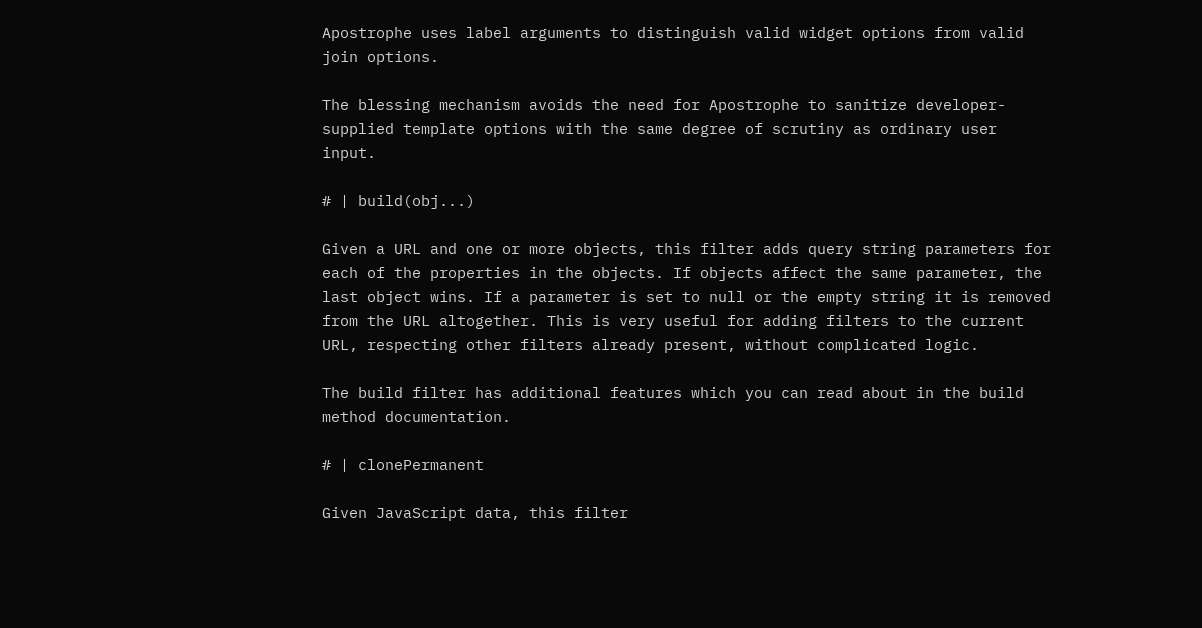Apostrophe uses label arguments to distinguish valid widget options from valid join options.

The blessing mechanism avoids the need for Apostrophe to sanitize developer-supplied template options with the same degree of scrutiny as ordinary user input.

# | build(obj...)

Given a URL and one or more objects, this filter adds query string parameters for each of the properties in the objects. If objects affect the same parameter, the last object wins. If a parameter is set to null or the empty string it is removed from the URL altogether. This is very useful for adding filters to the current URL, respecting other filters already present, without complicated logic.

The build filter has additional features which you can read about in the build method documentation.

# | clonePermanent

Given JavaScript data, this filter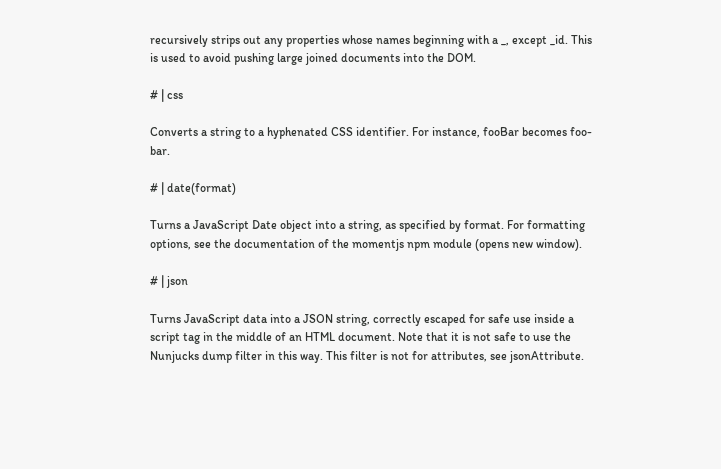recursively strips out any properties whose names beginning with a _, except _id. This is used to avoid pushing large joined documents into the DOM.

# | css

Converts a string to a hyphenated CSS identifier. For instance, fooBar becomes foo-bar.

# | date(format)

Turns a JavaScript Date object into a string, as specified by format. For formatting options, see the documentation of the momentjs npm module (opens new window).

# | json

Turns JavaScript data into a JSON string, correctly escaped for safe use inside a script tag in the middle of an HTML document. Note that it is not safe to use the Nunjucks dump filter in this way. This filter is not for attributes, see jsonAttribute.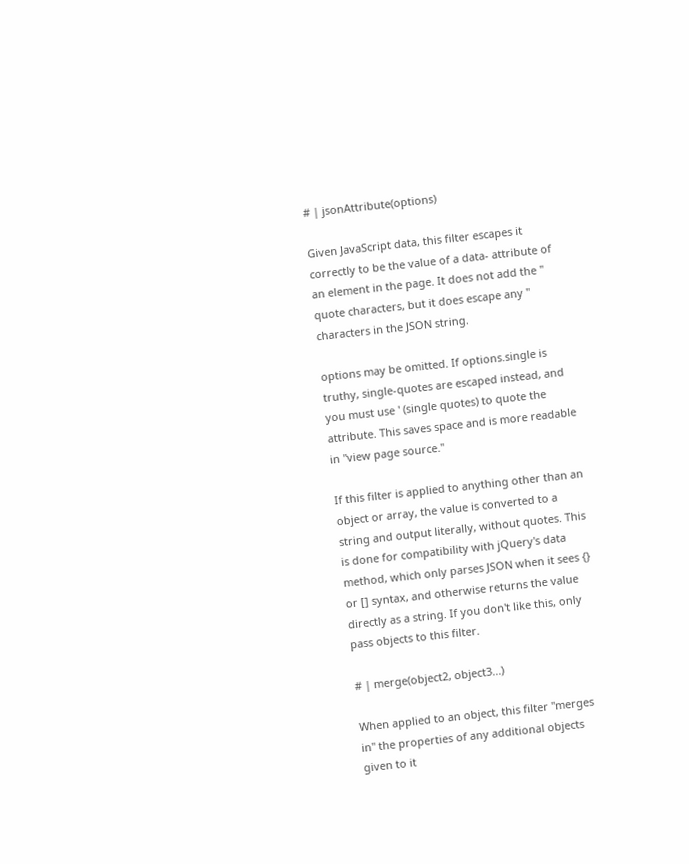# | jsonAttribute(options)

Given JavaScript data, this filter escapes it correctly to be the value of a data- attribute of an element in the page. It does not add the " quote characters, but it does escape any " characters in the JSON string.

options may be omitted. If options.single is truthy, single-quotes are escaped instead, and you must use ' (single quotes) to quote the attribute. This saves space and is more readable in "view page source."

If this filter is applied to anything other than an object or array, the value is converted to a string and output literally, without quotes. This is done for compatibility with jQuery's data method, which only parses JSON when it sees {} or [] syntax, and otherwise returns the value directly as a string. If you don't like this, only pass objects to this filter.

# | merge(object2, object3...)

When applied to an object, this filter "merges in" the properties of any additional objects given to it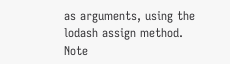as arguments, using the lodash assign method. Note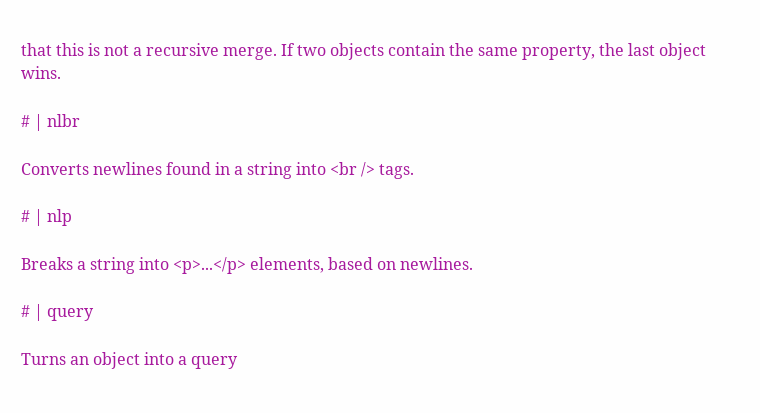that this is not a recursive merge. If two objects contain the same property, the last object wins.

# | nlbr

Converts newlines found in a string into <br /> tags.

# | nlp

Breaks a string into <p>...</p> elements, based on newlines.

# | query

Turns an object into a query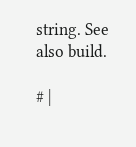string. See also build.

# |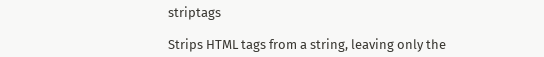striptags

Strips HTML tags from a string, leaving only the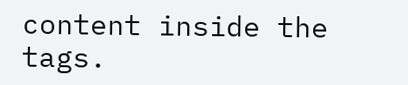content inside the tags.